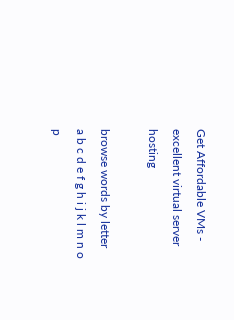Get Affordable VMs - excellent virtual server hosting

browse words by letter
a b c d e f g h i j k l m n o p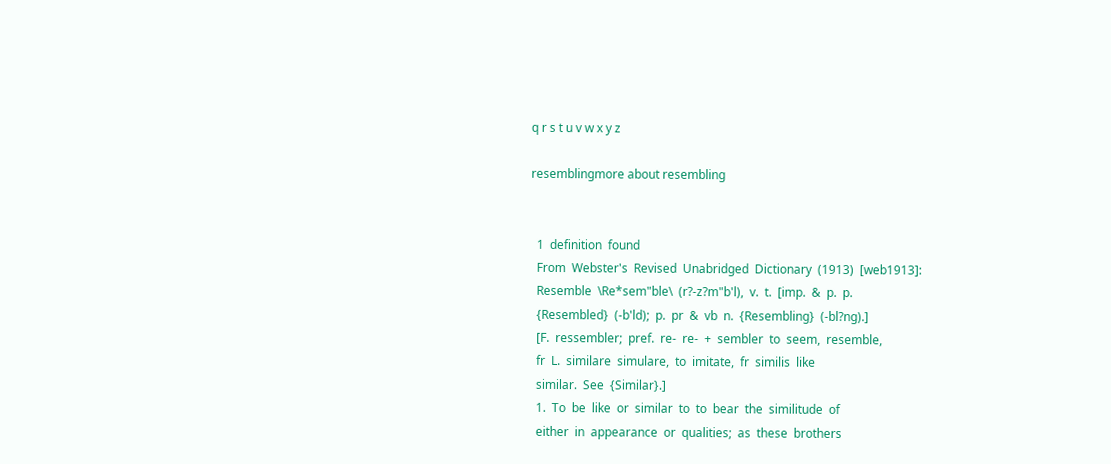q r s t u v w x y z

resemblingmore about resembling


  1  definition  found
  From  Webster's  Revised  Unabridged  Dictionary  (1913)  [web1913]:
  Resemble  \Re*sem"ble\  (r?-z?m"b'l),  v.  t.  [imp.  &  p.  p.
  {Resembled}  (-b'ld);  p.  pr  &  vb  n.  {Resembling}  (-bl?ng).]
  [F.  ressembler;  pref.  re-  re-  +  sembler  to  seem,  resemble,
  fr  L.  similare  simulare,  to  imitate,  fr  similis  like
  similar.  See  {Similar}.]
  1.  To  be  like  or  similar  to  to  bear  the  similitude  of
  either  in  appearance  or  qualities;  as  these  brothers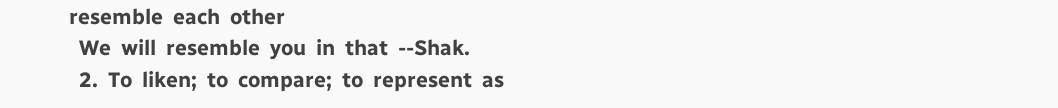resemble  each  other
  We  will  resemble  you  in  that  --Shak.
  2.  To  liken;  to  compare;  to  represent  as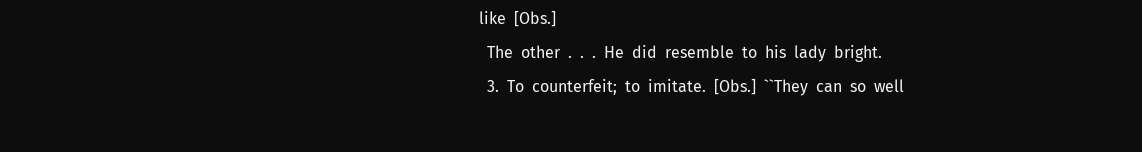like  [Obs.]
  The  other  .  .  .  He  did  resemble  to  his  lady  bright.
  3.  To  counterfeit;  to  imitate.  [Obs.]  ``They  can  so  well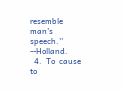resemble  man's  speech.''  --Holland.
  4.  To  cause  to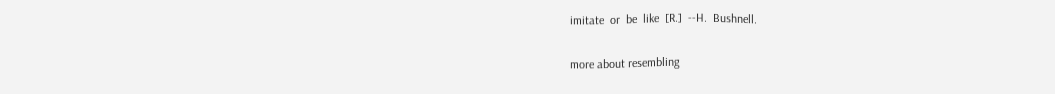imitate  or  be  like  [R.]  --H.  Bushnell.

more about resembling